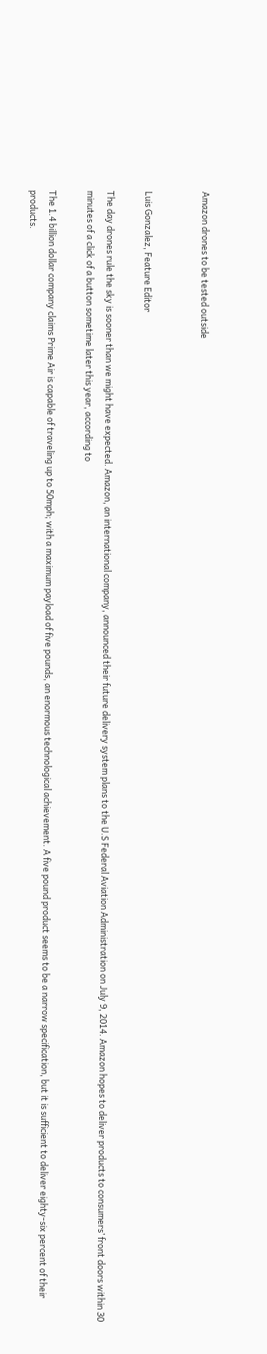Amazon drones to be tested outside


Luis Gonzalez, Feature Editor

The day drones rule the sky is sooner than we might have expected. Amazon, an international company, announced their future delivery system plans to the U.S Federal Aviation Administration on July 9, 2014. Amazon hopes to deliver products to consumers’ front doors within 30 minutes of a click of a button sometime later this year, according to

The 1.4 billion dollar company claims Prime Air is capable of traveling up to 50mph; with a maximum payload of five pounds, an enormous technological achievement. A five pound product seems to be a narrow specification, but it is sufficient to deliver eighty-six percent of their products.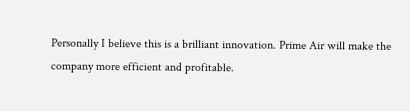Personally I believe this is a brilliant innovation. Prime Air will make the company more efficient and profitable.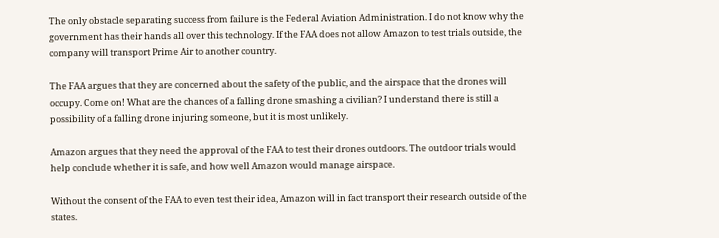The only obstacle separating success from failure is the Federal Aviation Administration. I do not know why the government has their hands all over this technology. If the FAA does not allow Amazon to test trials outside, the company will transport Prime Air to another country.

The FAA argues that they are concerned about the safety of the public, and the airspace that the drones will occupy. Come on! What are the chances of a falling drone smashing a civilian? I understand there is still a possibility of a falling drone injuring someone, but it is most unlikely.

Amazon argues that they need the approval of the FAA to test their drones outdoors. The outdoor trials would help conclude whether it is safe, and how well Amazon would manage airspace.

Without the consent of the FAA to even test their idea, Amazon will in fact transport their research outside of the states.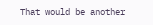That would be another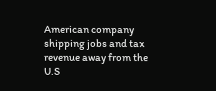American company shipping jobs and tax revenue away from the U.S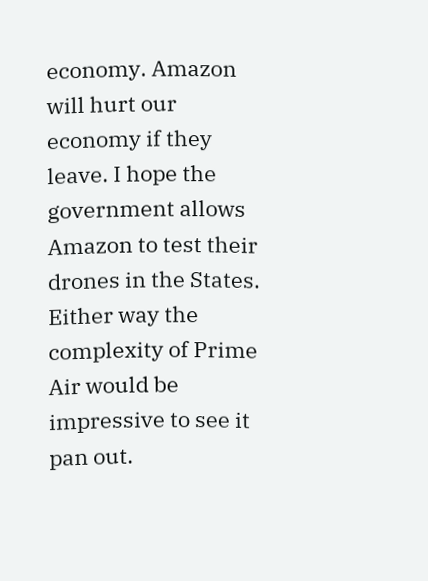economy. Amazon will hurt our economy if they leave. I hope the government allows Amazon to test their drones in the States. Either way the complexity of Prime Air would be impressive to see it pan out.